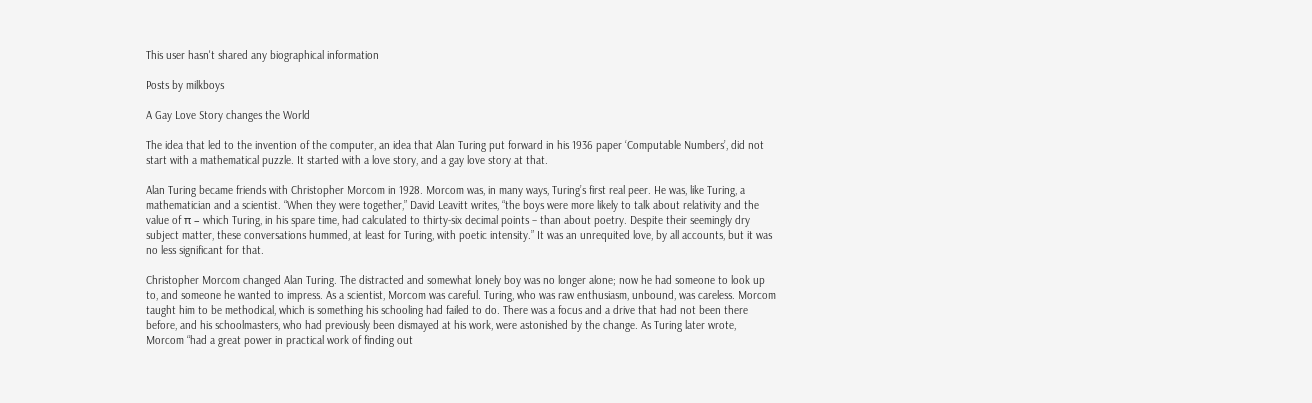This user hasn't shared any biographical information

Posts by milkboys

A Gay Love Story changes the World

The idea that led to the invention of the computer, an idea that Alan Turing put forward in his 1936 paper ‘Computable Numbers’, did not start with a mathematical puzzle. It started with a love story, and a gay love story at that.

Alan Turing became friends with Christopher Morcom in 1928. Morcom was, in many ways, Turing’s first real peer. He was, like Turing, a mathematician and a scientist. “When they were together,” David Leavitt writes, “the boys were more likely to talk about relativity and the value of π – which Turing, in his spare time, had calculated to thirty-six decimal points – than about poetry. Despite their seemingly dry subject matter, these conversations hummed, at least for Turing, with poetic intensity.” It was an unrequited love, by all accounts, but it was no less significant for that.

Christopher Morcom changed Alan Turing. The distracted and somewhat lonely boy was no longer alone; now he had someone to look up to, and someone he wanted to impress. As a scientist, Morcom was careful. Turing, who was raw enthusiasm, unbound, was careless. Morcom taught him to be methodical, which is something his schooling had failed to do. There was a focus and a drive that had not been there before, and his schoolmasters, who had previously been dismayed at his work, were astonished by the change. As Turing later wrote, Morcom “had a great power in practical work of finding out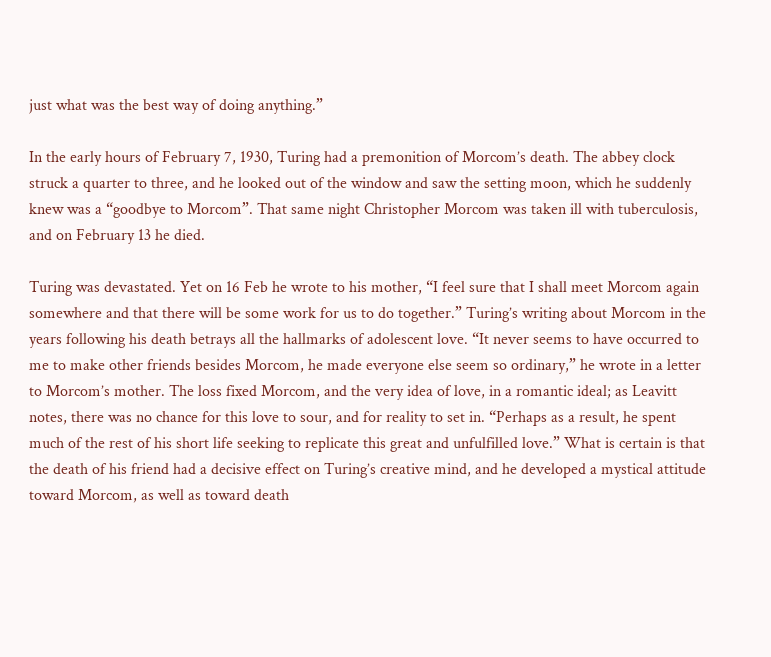just what was the best way of doing anything.”

In the early hours of February 7, 1930, Turing had a premonition of Morcom’s death. The abbey clock struck a quarter to three, and he looked out of the window and saw the setting moon, which he suddenly knew was a “goodbye to Morcom”. That same night Christopher Morcom was taken ill with tuberculosis, and on February 13 he died.

Turing was devastated. Yet on 16 Feb he wrote to his mother, “I feel sure that I shall meet Morcom again somewhere and that there will be some work for us to do together.” Turing’s writing about Morcom in the years following his death betrays all the hallmarks of adolescent love. “It never seems to have occurred to me to make other friends besides Morcom, he made everyone else seem so ordinary,” he wrote in a letter to Morcom’s mother. The loss fixed Morcom, and the very idea of love, in a romantic ideal; as Leavitt notes, there was no chance for this love to sour, and for reality to set in. “Perhaps as a result, he spent much of the rest of his short life seeking to replicate this great and unfulfilled love.” What is certain is that the death of his friend had a decisive effect on Turing’s creative mind, and he developed a mystical attitude toward Morcom, as well as toward death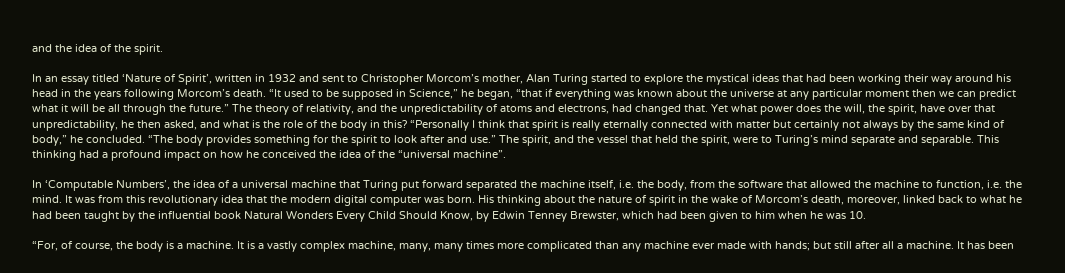and the idea of the spirit.

In an essay titled ‘Nature of Spirit’, written in 1932 and sent to Christopher Morcom’s mother, Alan Turing started to explore the mystical ideas that had been working their way around his head in the years following Morcom’s death. “It used to be supposed in Science,” he began, “that if everything was known about the universe at any particular moment then we can predict what it will be all through the future.” The theory of relativity, and the unpredictability of atoms and electrons, had changed that. Yet what power does the will, the spirit, have over that unpredictability, he then asked, and what is the role of the body in this? “Personally I think that spirit is really eternally connected with matter but certainly not always by the same kind of body,” he concluded. “The body provides something for the spirit to look after and use.” The spirit, and the vessel that held the spirit, were to Turing’s mind separate and separable. This thinking had a profound impact on how he conceived the idea of the “universal machine”.

In ‘Computable Numbers’, the idea of a universal machine that Turing put forward separated the machine itself, i.e. the body, from the software that allowed the machine to function, i.e. the mind. It was from this revolutionary idea that the modern digital computer was born. His thinking about the nature of spirit in the wake of Morcom’s death, moreover, linked back to what he had been taught by the influential book Natural Wonders Every Child Should Know, by Edwin Tenney Brewster, which had been given to him when he was 10.

“For, of course, the body is a machine. It is a vastly complex machine, many, many times more complicated than any machine ever made with hands; but still after all a machine. It has been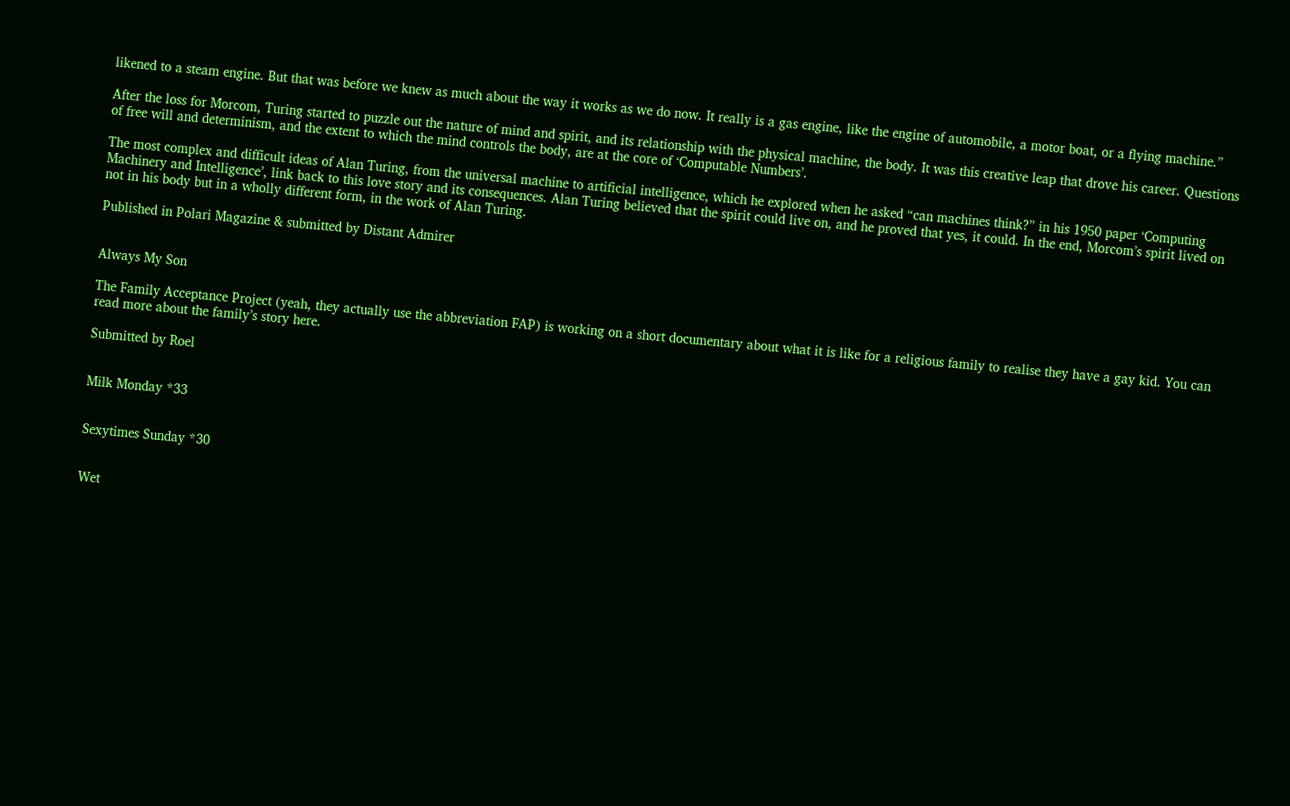likened to a steam engine. But that was before we knew as much about the way it works as we do now. It really is a gas engine, like the engine of automobile, a motor boat, or a flying machine.”

After the loss for Morcom, Turing started to puzzle out the nature of mind and spirit, and its relationship with the physical machine, the body. It was this creative leap that drove his career. Questions of free will and determinism, and the extent to which the mind controls the body, are at the core of ‘Computable Numbers’.

The most complex and difficult ideas of Alan Turing, from the universal machine to artificial intelligence, which he explored when he asked “can machines think?” in his 1950 paper ‘Computing Machinery and Intelligence’, link back to this love story and its consequences. Alan Turing believed that the spirit could live on, and he proved that yes, it could. In the end, Morcom’s spirit lived on not in his body but in a wholly different form, in the work of Alan Turing.

Published in Polari Magazine & submitted by Distant Admirer


Always My Son

The Family Acceptance Project (yeah, they actually use the abbreviation FAP) is working on a short documentary about what it is like for a religious family to realise they have a gay kid. You can read more about the family’s story here.

Submitted by Roel


Milk Monday *33


Sexytimes Sunday *30


Wet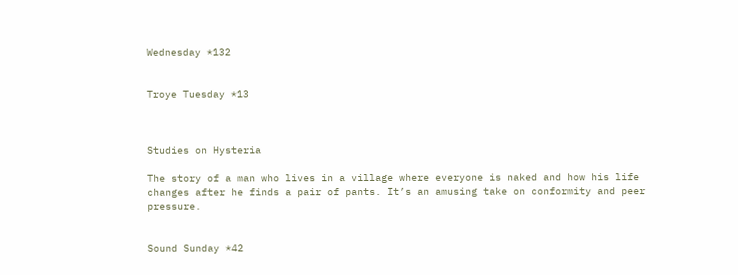Wednesday *132


Troye Tuesday *13



Studies on Hysteria

The story of a man who lives in a village where everyone is naked and how his life changes after he finds a pair of pants. It’s an amusing take on conformity and peer pressure.


Sound Sunday *42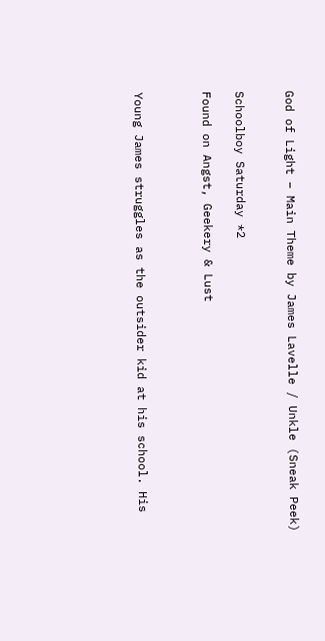God of Light – Main Theme by James Lavelle / Unkle (Sneak Peek)


Schoolboy Saturday *2

Found on Angst, Geekery & Lust



Young James struggles as the outsider kid at his school. His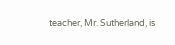teacher, Mr. Sutherland, is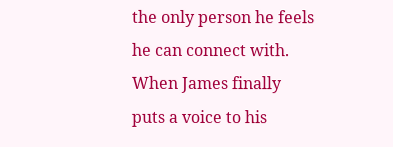the only person he feels he can connect with. When James finally puts a voice to his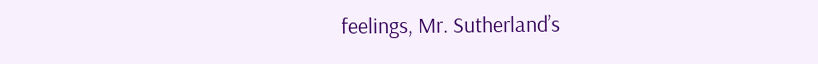feelings, Mr. Sutherland’s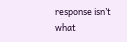response isn’t what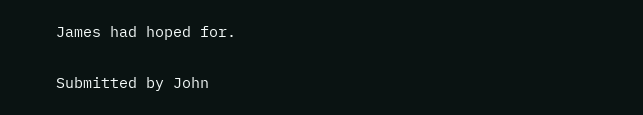James had hoped for.

Submitted by John